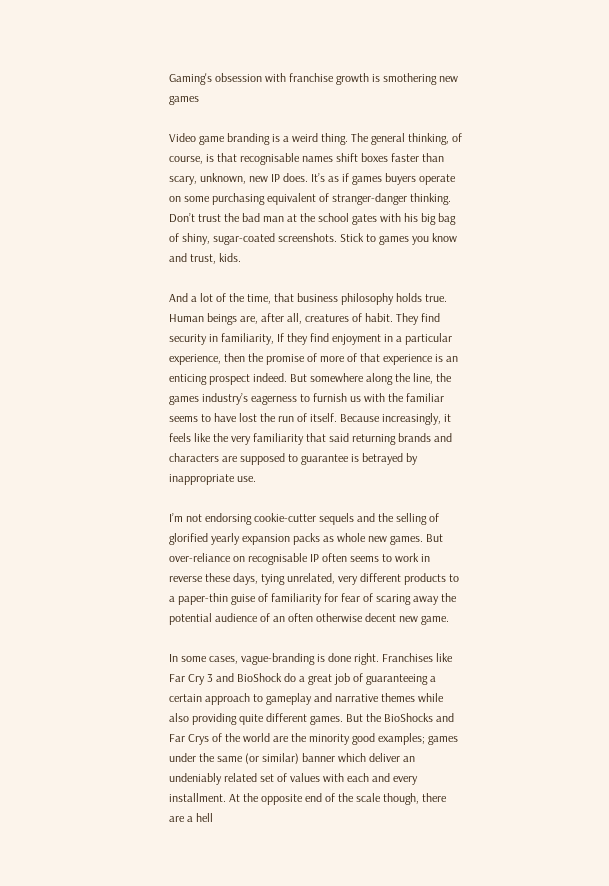Gaming's obsession with franchise growth is smothering new games

Video game branding is a weird thing. The general thinking, of course, is that recognisable names shift boxes faster than scary, unknown, new IP does. It’s as if games buyers operate on some purchasing equivalent of stranger-danger thinking. Don’t trust the bad man at the school gates with his big bag of shiny, sugar-coated screenshots. Stick to games you know and trust, kids.

And a lot of the time, that business philosophy holds true. Human beings are, after all, creatures of habit. They find security in familiarity, If they find enjoyment in a particular experience, then the promise of more of that experience is an enticing prospect indeed. But somewhere along the line, the games industry’s eagerness to furnish us with the familiar seems to have lost the run of itself. Because increasingly, it feels like the very familiarity that said returning brands and characters are supposed to guarantee is betrayed by inappropriate use.

I’m not endorsing cookie-cutter sequels and the selling of glorified yearly expansion packs as whole new games. But over-reliance on recognisable IP often seems to work in reverse these days, tying unrelated, very different products to a paper-thin guise of familiarity for fear of scaring away the potential audience of an often otherwise decent new game.

In some cases, vague-branding is done right. Franchises like Far Cry 3 and BioShock do a great job of guaranteeing a certain approach to gameplay and narrative themes while also providing quite different games. But the BioShocks and Far Crys of the world are the minority good examples; games under the same (or similar) banner which deliver an undeniably related set of values with each and every installment. At the opposite end of the scale though, there are a hell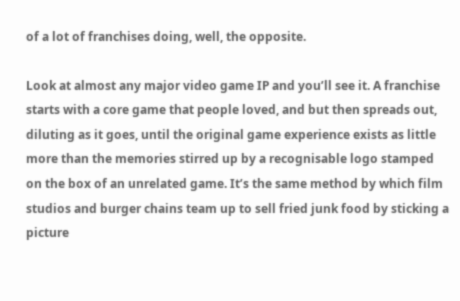of a lot of franchises doing, well, the opposite.

Look at almost any major video game IP and you’ll see it. A franchise starts with a core game that people loved, and but then spreads out, diluting as it goes, until the original game experience exists as little more than the memories stirred up by a recognisable logo stamped on the box of an unrelated game. It’s the same method by which film studios and burger chains team up to sell fried junk food by sticking a picture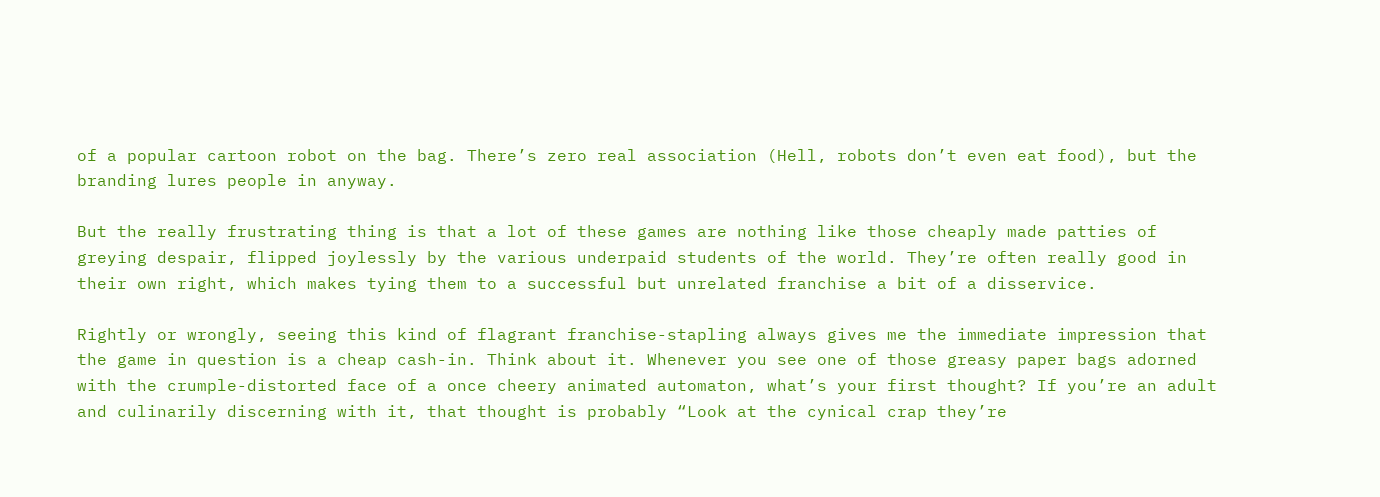of a popular cartoon robot on the bag. There’s zero real association (Hell, robots don’t even eat food), but the branding lures people in anyway.

But the really frustrating thing is that a lot of these games are nothing like those cheaply made patties of greying despair, flipped joylessly by the various underpaid students of the world. They’re often really good in their own right, which makes tying them to a successful but unrelated franchise a bit of a disservice.

Rightly or wrongly, seeing this kind of flagrant franchise-stapling always gives me the immediate impression that the game in question is a cheap cash-in. Think about it. Whenever you see one of those greasy paper bags adorned with the crumple-distorted face of a once cheery animated automaton, what’s your first thought? If you’re an adult and culinarily discerning with it, that thought is probably “Look at the cynical crap they’re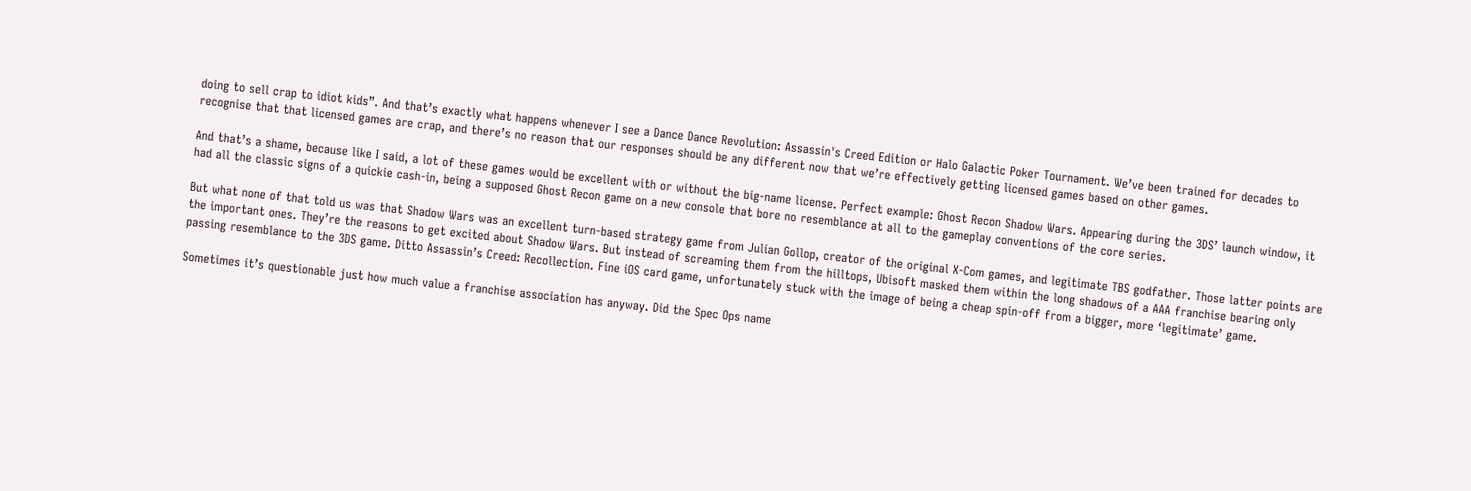doing to sell crap to idiot kids”. And that’s exactly what happens whenever I see a Dance Dance Revolution: Assassin's Creed Edition or Halo Galactic Poker Tournament. We’ve been trained for decades to recognise that that licensed games are crap, and there’s no reason that our responses should be any different now that we’re effectively getting licensed games based on other games.

And that’s a shame, because like I said, a lot of these games would be excellent with or without the big-name license. Perfect example: Ghost Recon Shadow Wars. Appearing during the 3DS’ launch window, it had all the classic signs of a quickie cash-in, being a supposed Ghost Recon game on a new console that bore no resemblance at all to the gameplay conventions of the core series.

But what none of that told us was that Shadow Wars was an excellent turn-based strategy game from Julian Gollop, creator of the original X-Com games, and legitimate TBS godfather. Those latter points are the important ones. They’re the reasons to get excited about Shadow Wars. But instead of screaming them from the hilltops, Ubisoft masked them within the long shadows of a AAA franchise bearing only passing resemblance to the 3DS game. Ditto Assassin’s Creed: Recollection. Fine iOS card game, unfortunately stuck with the image of being a cheap spin-off from a bigger, more ‘legitimate’ game.

Sometimes it’s questionable just how much value a franchise association has anyway. Did the Spec Ops name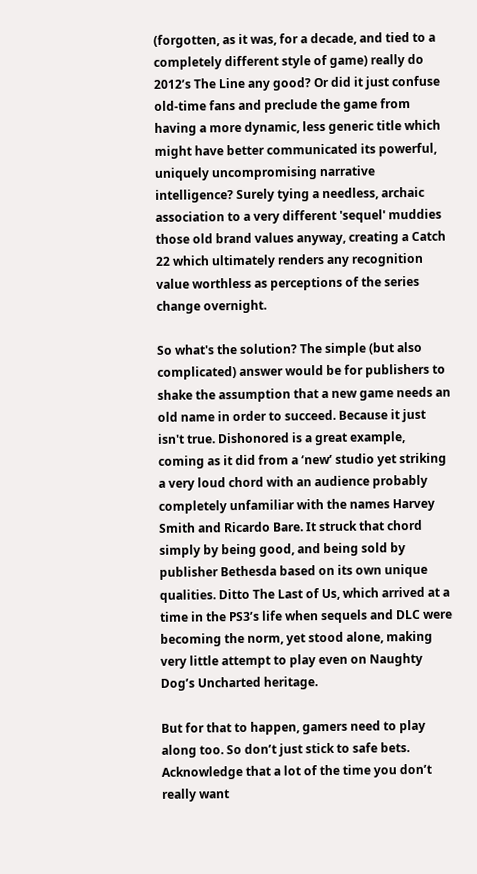(forgotten, as it was, for a decade, and tied to a completely different style of game) really do 2012’s The Line any good? Or did it just confuse old-time fans and preclude the game from having a more dynamic, less generic title which might have better communicated its powerful, uniquely uncompromising narrative intelligence? Surely tying a needless, archaic association to a very different 'sequel' muddies those old brand values anyway, creating a Catch 22 which ultimately renders any recognition value worthless as perceptions of the series change overnight.

So what's the solution? The simple (but also complicated) answer would be for publishers to shake the assumption that a new game needs an old name in order to succeed. Because it just isn't true. Dishonored is a great example, coming as it did from a ‘new’ studio yet striking a very loud chord with an audience probably completely unfamiliar with the names Harvey Smith and Ricardo Bare. It struck that chord simply by being good, and being sold by publisher Bethesda based on its own unique qualities. Ditto The Last of Us, which arrived at a time in the PS3’s life when sequels and DLC were becoming the norm, yet stood alone, making very little attempt to play even on Naughty Dog’s Uncharted heritage.

But for that to happen, gamers need to play along too. So don’t just stick to safe bets. Acknowledge that a lot of the time you don’t really want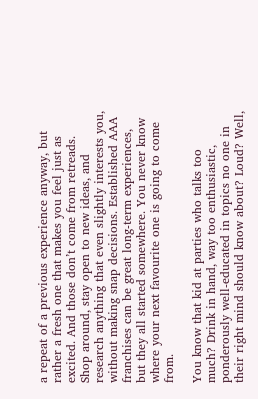a repeat of a previous experience anyway, but rather a fresh one that makes you feel just as excited. And those don’t come from retreads. Shop around, stay open to new ideas, and research anything that even slightly interests you, without making snap decisions. Established AAA franchises can be great long-term experiences, but they all started somewhere. You never know where your next favourite one is going to come from.

You know that kid at parties who talks too much? Drink in hand, way too enthusiastic, ponderously well-educated in topics no one in their right mind should know about? Loud? Well,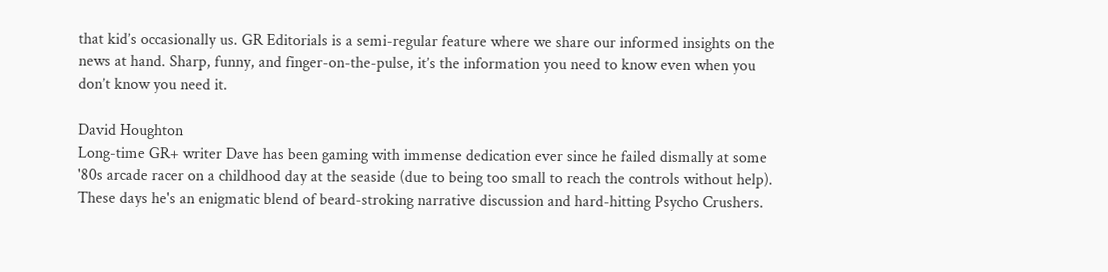that kid’s occasionally us. GR Editorials is a semi-regular feature where we share our informed insights on the news at hand. Sharp, funny, and finger-on-the-pulse, it’s the information you need to know even when you don’t know you need it.

David Houghton
Long-time GR+ writer Dave has been gaming with immense dedication ever since he failed dismally at some '80s arcade racer on a childhood day at the seaside (due to being too small to reach the controls without help). These days he's an enigmatic blend of beard-stroking narrative discussion and hard-hitting Psycho Crushers.